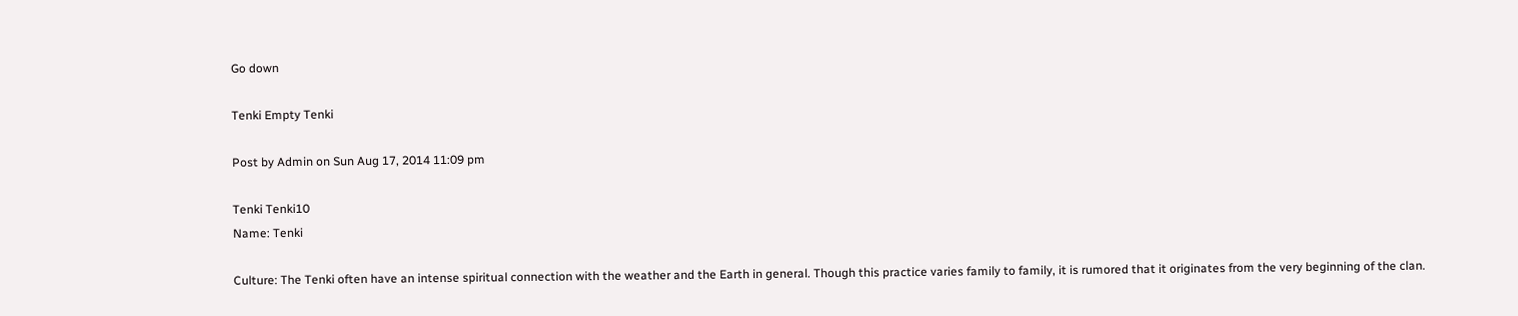Go down

Tenki Empty Tenki

Post by Admin on Sun Aug 17, 2014 11:09 pm

Tenki Tenki10
Name: Tenki

Culture: The Tenki often have an intense spiritual connection with the weather and the Earth in general. Though this practice varies family to family, it is rumored that it originates from the very beginning of the clan.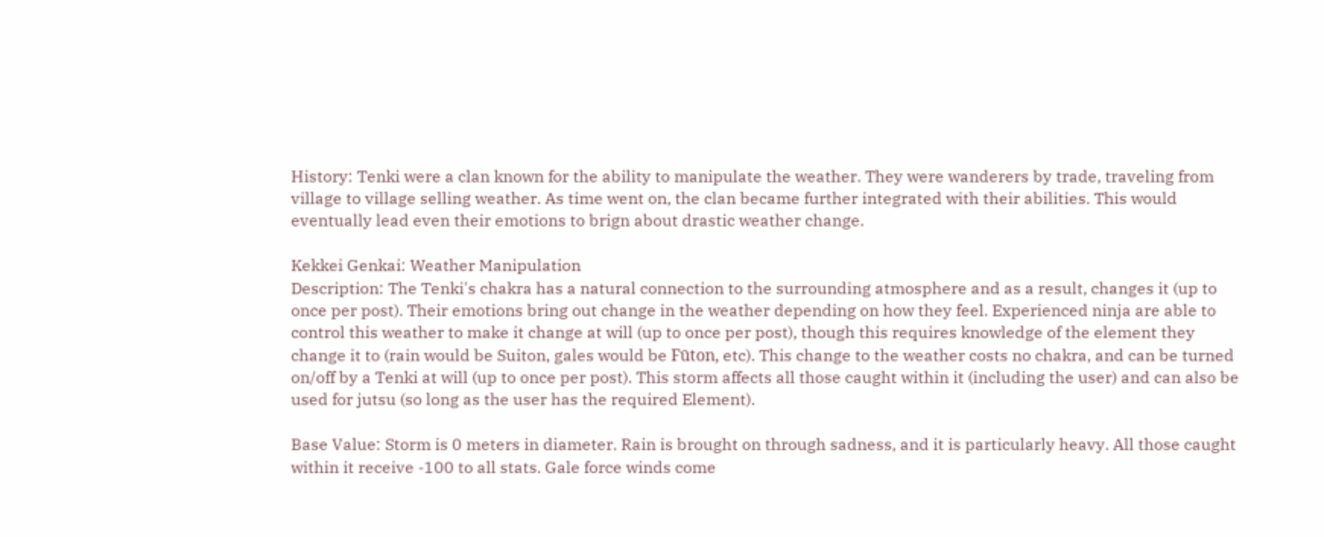History: Tenki were a clan known for the ability to manipulate the weather. They were wanderers by trade, traveling from village to village selling weather. As time went on, the clan became further integrated with their abilities. This would eventually lead even their emotions to brign about drastic weather change.

Kekkei Genkai: Weather Manipulation
Description: The Tenki's chakra has a natural connection to the surrounding atmosphere and as a result, changes it (up to once per post). Their emotions bring out change in the weather depending on how they feel. Experienced ninja are able to control this weather to make it change at will (up to once per post), though this requires knowledge of the element they change it to (rain would be Suiton, gales would be Fūton, etc). This change to the weather costs no chakra, and can be turned on/off by a Tenki at will (up to once per post). This storm affects all those caught within it (including the user) and can also be used for jutsu (so long as the user has the required Element).

Base Value: Storm is 0 meters in diameter. Rain is brought on through sadness, and it is particularly heavy. All those caught within it receive -100 to all stats. Gale force winds come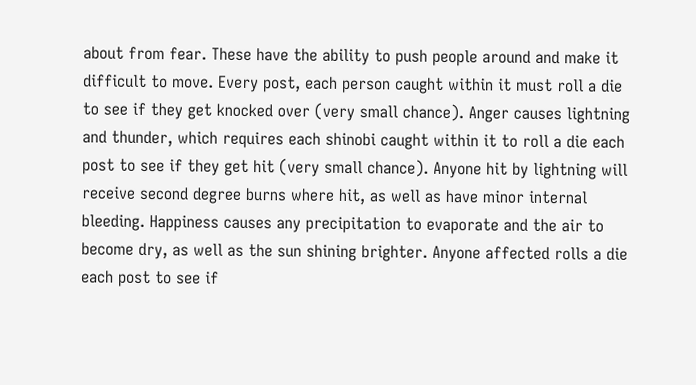about from fear. These have the ability to push people around and make it difficult to move. Every post, each person caught within it must roll a die to see if they get knocked over (very small chance). Anger causes lightning and thunder, which requires each shinobi caught within it to roll a die each post to see if they get hit (very small chance). Anyone hit by lightning will receive second degree burns where hit, as well as have minor internal bleeding. Happiness causes any precipitation to evaporate and the air to become dry, as well as the sun shining brighter. Anyone affected rolls a die each post to see if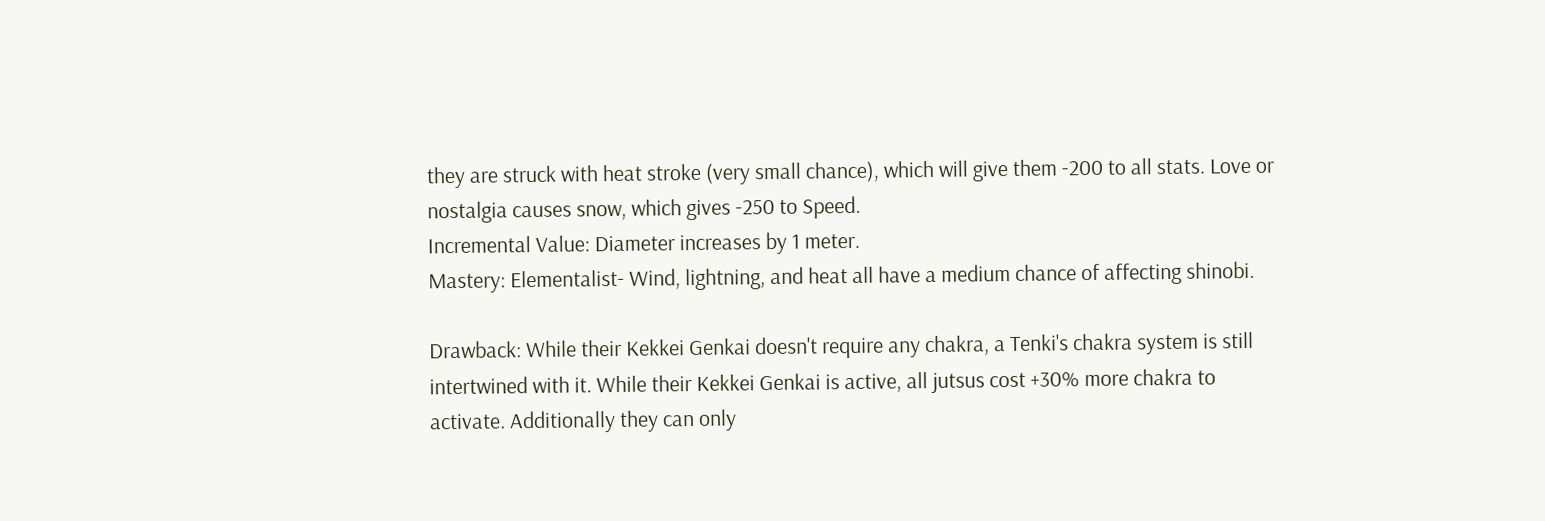they are struck with heat stroke (very small chance), which will give them -200 to all stats. Love or nostalgia causes snow, which gives -250 to Speed.
Incremental Value: Diameter increases by 1 meter.
Mastery: Elementalist- Wind, lightning, and heat all have a medium chance of affecting shinobi.

Drawback: While their Kekkei Genkai doesn't require any chakra, a Tenki's chakra system is still intertwined with it. While their Kekkei Genkai is active, all jutsus cost +30% more chakra to activate. Additionally they can only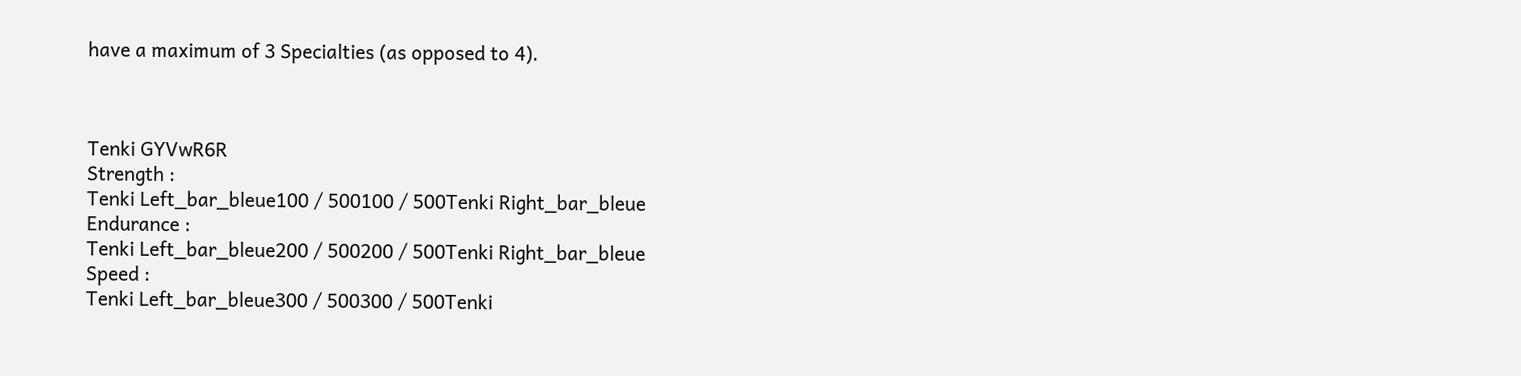have a maximum of 3 Specialties (as opposed to 4).



Tenki GYVwR6R
Strength :
Tenki Left_bar_bleue100 / 500100 / 500Tenki Right_bar_bleue
Endurance :
Tenki Left_bar_bleue200 / 500200 / 500Tenki Right_bar_bleue
Speed :
Tenki Left_bar_bleue300 / 500300 / 500Tenki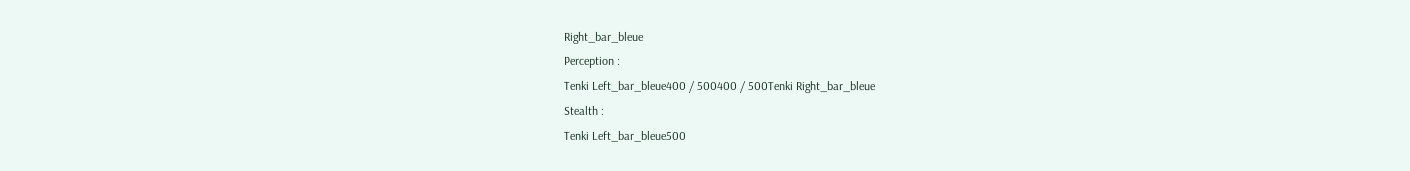Right_bar_bleue
Perception :
Tenki Left_bar_bleue400 / 500400 / 500Tenki Right_bar_bleue
Stealth :
Tenki Left_bar_bleue500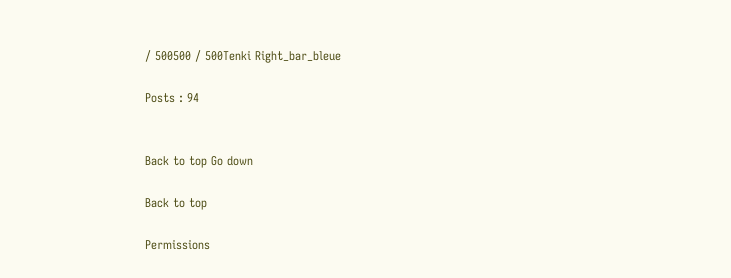/ 500500 / 500Tenki Right_bar_bleue

Posts : 94


Back to top Go down

Back to top

Permissions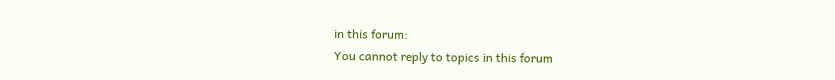in this forum:
You cannot reply to topics in this forum